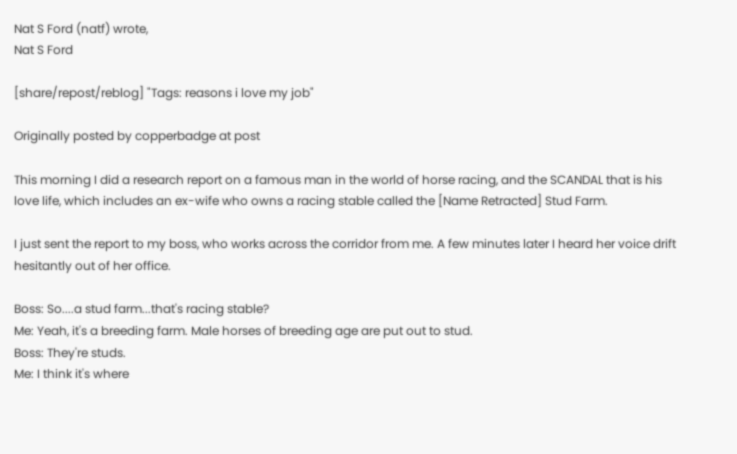Nat S Ford (natf) wrote,
Nat S Ford

[share/repost/reblog] "Tags: reasons i love my job"

Originally posted by copperbadge at post

This morning I did a research report on a famous man in the world of horse racing, and the SCANDAL that is his love life, which includes an ex-wife who owns a racing stable called the [Name Retracted] Stud Farm.

I just sent the report to my boss, who works across the corridor from me. A few minutes later I heard her voice drift hesitantly out of her office.

Boss: So....a stud farm...that's racing stable?
Me: Yeah, it's a breeding farm. Male horses of breeding age are put out to stud.
Boss: They're studs.
Me: I think it's where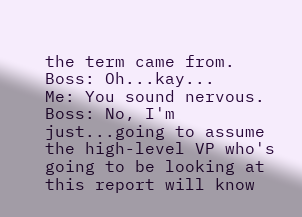the term came from.
Boss: Oh...kay...
Me: You sound nervous.
Boss: No, I'm just...going to assume the high-level VP who's going to be looking at this report will know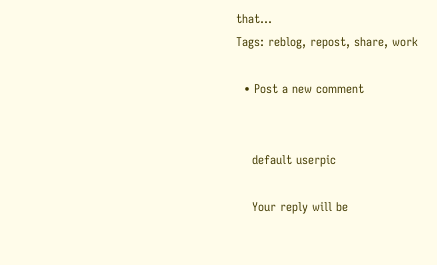that...
Tags: reblog, repost, share, work

  • Post a new comment


    default userpic

    Your reply will be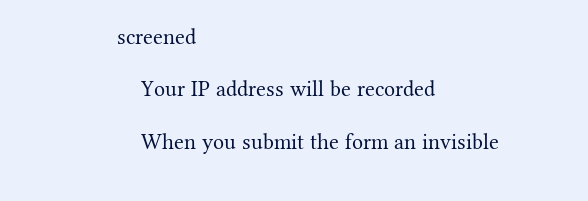screened

    Your IP address will be recorded

    When you submit the form an invisible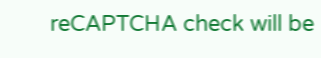reCAPTCHA check will be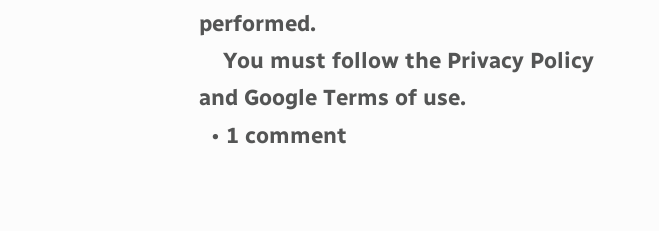performed.
    You must follow the Privacy Policy and Google Terms of use.
  • 1 comment